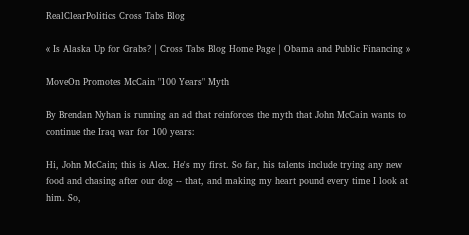RealClearPolitics Cross Tabs Blog

« Is Alaska Up for Grabs? | Cross Tabs Blog Home Page | Obama and Public Financing »

MoveOn Promotes McCain "100 Years" Myth

By Brendan Nyhan is running an ad that reinforces the myth that John McCain wants to continue the Iraq war for 100 years:

Hi, John McCain; this is Alex. He's my first. So far, his talents include trying any new food and chasing after our dog -- that, and making my heart pound every time I look at him. So,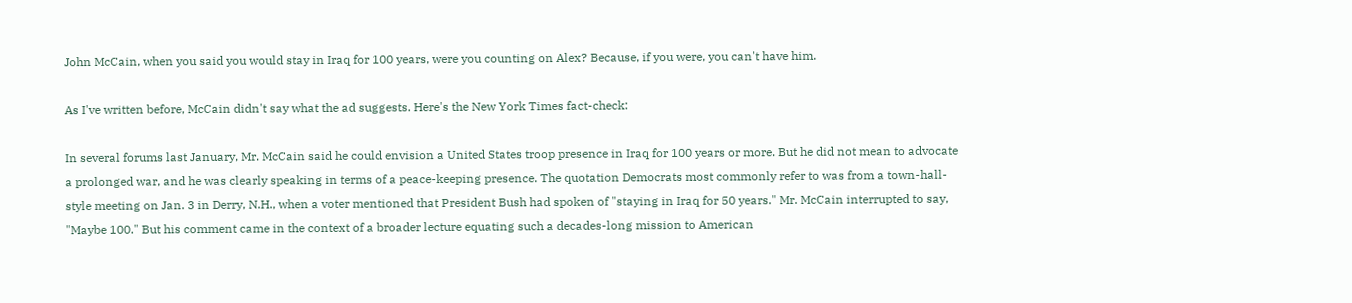John McCain, when you said you would stay in Iraq for 100 years, were you counting on Alex? Because, if you were, you can't have him.

As I've written before, McCain didn't say what the ad suggests. Here's the New York Times fact-check:

In several forums last January, Mr. McCain said he could envision a United States troop presence in Iraq for 100 years or more. But he did not mean to advocate a prolonged war, and he was clearly speaking in terms of a peace-keeping presence. The quotation Democrats most commonly refer to was from a town-hall-style meeting on Jan. 3 in Derry, N.H., when a voter mentioned that President Bush had spoken of "staying in Iraq for 50 years." Mr. McCain interrupted to say, "Maybe 100." But his comment came in the context of a broader lecture equating such a decades-long mission to American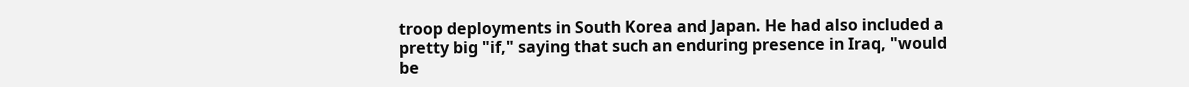troop deployments in South Korea and Japan. He had also included a pretty big "if," saying that such an enduring presence in Iraq, "would be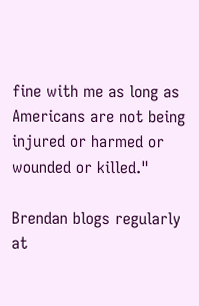fine with me as long as Americans are not being injured or harmed or wounded or killed."

Brendan blogs regularly at